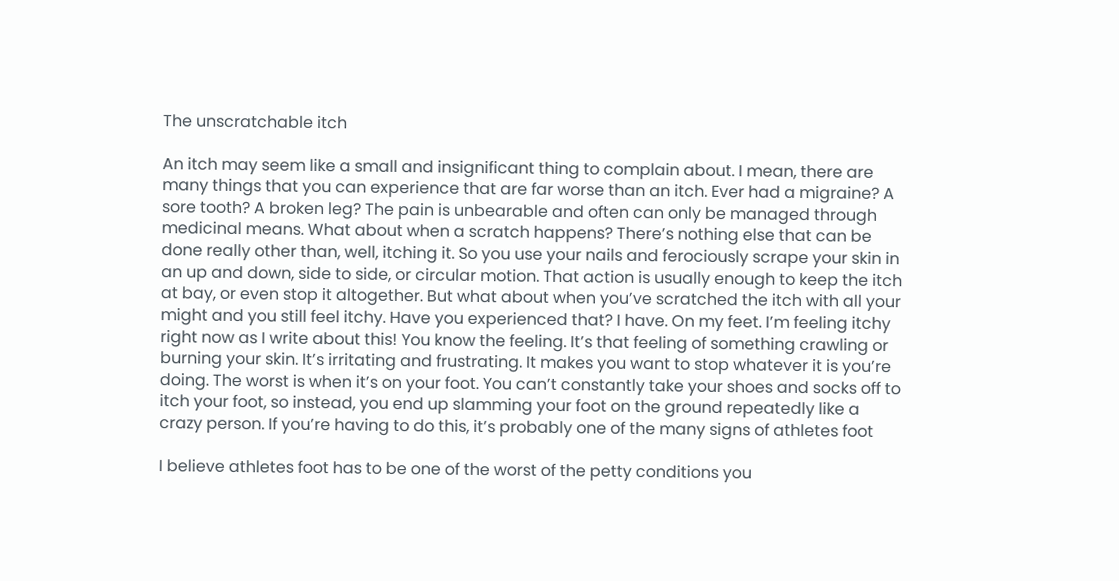The unscratchable itch

An itch may seem like a small and insignificant thing to complain about. I mean, there are many things that you can experience that are far worse than an itch. Ever had a migraine? A sore tooth? A broken leg? The pain is unbearable and often can only be managed through medicinal means. What about when a scratch happens? There’s nothing else that can be done really other than, well, itching it. So you use your nails and ferociously scrape your skin in an up and down, side to side, or circular motion. That action is usually enough to keep the itch at bay, or even stop it altogether. But what about when you’ve scratched the itch with all your might and you still feel itchy. Have you experienced that? I have. On my feet. I’m feeling itchy right now as I write about this! You know the feeling. It’s that feeling of something crawling or burning your skin. It’s irritating and frustrating. It makes you want to stop whatever it is you’re doing. The worst is when it’s on your foot. You can’t constantly take your shoes and socks off to itch your foot, so instead, you end up slamming your foot on the ground repeatedly like a crazy person. If you’re having to do this, it’s probably one of the many signs of athletes foot

I believe athletes foot has to be one of the worst of the petty conditions you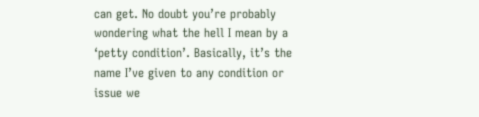can get. No doubt you’re probably wondering what the hell I mean by a ‘petty condition’. Basically, it’s the name I’ve given to any condition or issue we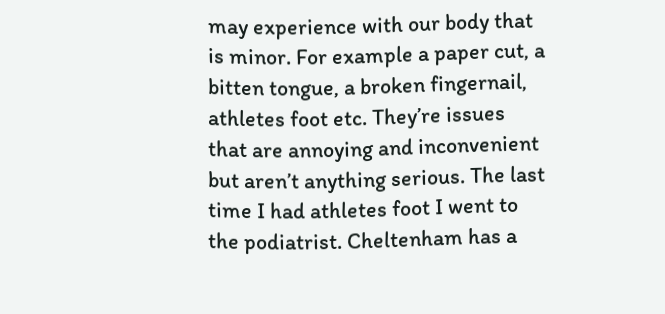may experience with our body that is minor. For example a paper cut, a bitten tongue, a broken fingernail, athletes foot etc. They’re issues that are annoying and inconvenient but aren’t anything serious. The last time I had athletes foot I went to the podiatrist. Cheltenham has a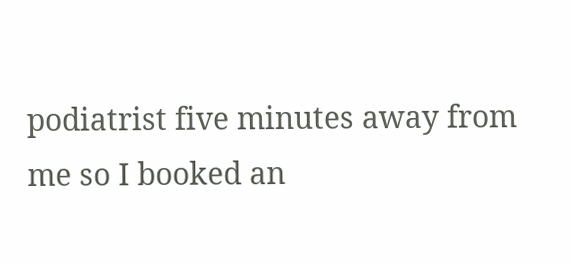podiatrist five minutes away from me so I booked an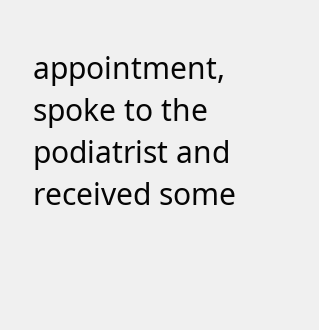appointment, spoke to the podiatrist and received some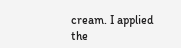cream. I applied the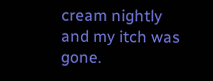cream nightly and my itch was gone.